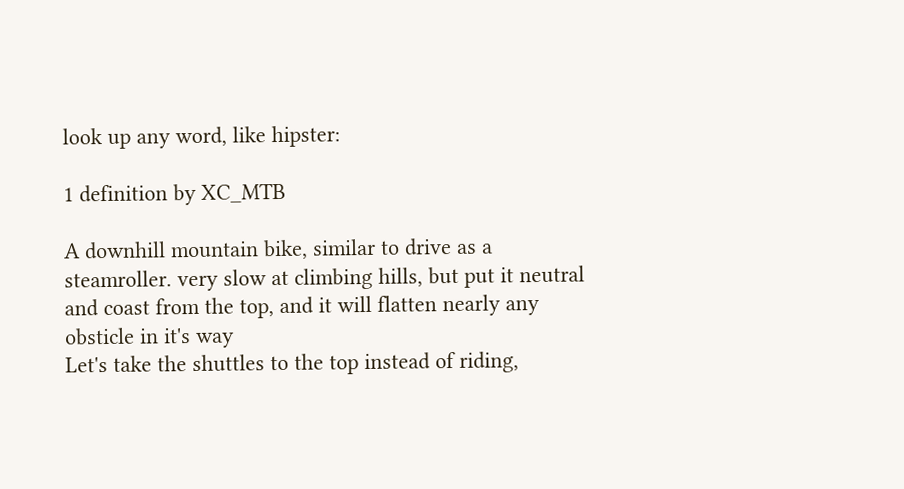look up any word, like hipster:

1 definition by XC_MTB

A downhill mountain bike, similar to drive as a steamroller. very slow at climbing hills, but put it neutral and coast from the top, and it will flatten nearly any obsticle in it's way
Let's take the shuttles to the top instead of riding,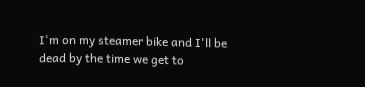I'm on my steamer bike and I'll be dead by the time we get to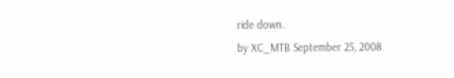ride down.
by XC_MTB September 25, 2008